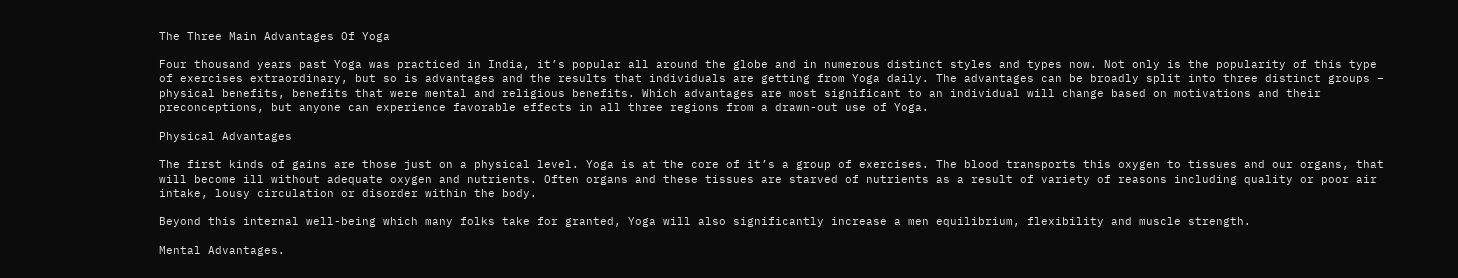The Three Main Advantages Of Yoga

Four thousand years past Yoga was practiced in India, it’s popular all around the globe and in numerous distinct styles and types now. Not only is the popularity of this type of exercises extraordinary, but so is advantages and the results that individuals are getting from Yoga daily. The advantages can be broadly split into three distinct groups – physical benefits, benefits that were mental and religious benefits. Which advantages are most significant to an individual will change based on motivations and their preconceptions, but anyone can experience favorable effects in all three regions from a drawn-out use of Yoga.

Physical Advantages

The first kinds of gains are those just on a physical level. Yoga is at the core of it’s a group of exercises. The blood transports this oxygen to tissues and our organs, that will become ill without adequate oxygen and nutrients. Often organs and these tissues are starved of nutrients as a result of variety of reasons including quality or poor air intake, lousy circulation or disorder within the body.

Beyond this internal well-being which many folks take for granted, Yoga will also significantly increase a men equilibrium, flexibility and muscle strength.

Mental Advantages.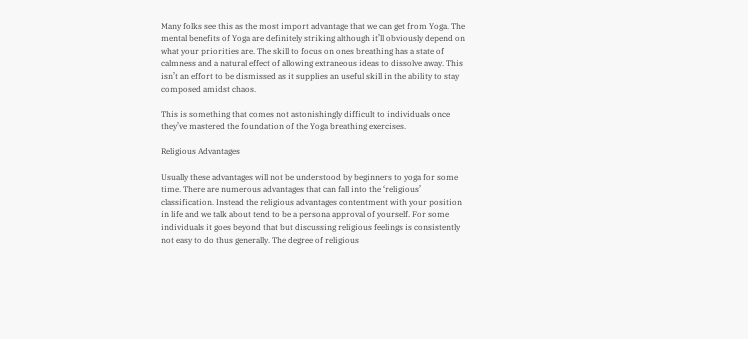Many folks see this as the most import advantage that we can get from Yoga. The mental benefits of Yoga are definitely striking although it’ll obviously depend on what your priorities are. The skill to focus on ones breathing has a state of calmness and a natural effect of allowing extraneous ideas to dissolve away. This isn’t an effort to be dismissed as it supplies an useful skill in the ability to stay composed amidst chaos.

This is something that comes not astonishingly difficult to individuals once they’ve mastered the foundation of the Yoga breathing exercises.

Religious Advantages

Usually these advantages will not be understood by beginners to yoga for some time. There are numerous advantages that can fall into the ‘religious’ classification. Instead the religious advantages contentment with your position in life and we talk about tend to be a persona approval of yourself. For some individuals it goes beyond that but discussing religious feelings is consistently not easy to do thus generally. The degree of religious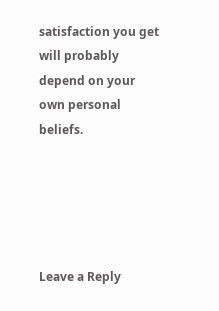satisfaction you get will probably depend on your own personal beliefs.





Leave a Reply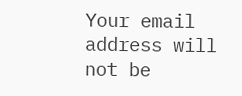Your email address will not be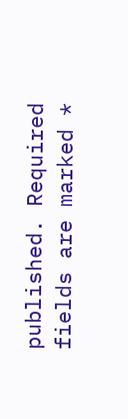published. Required fields are marked *